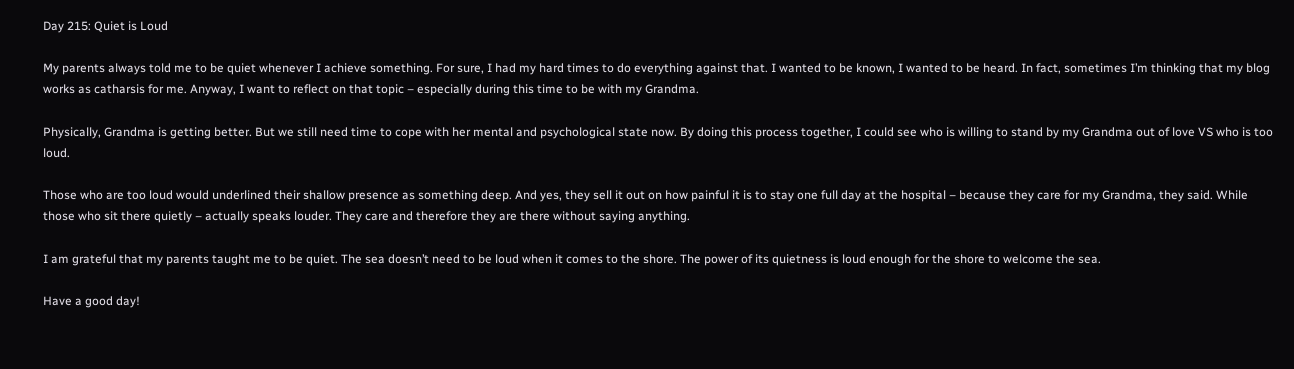Day 215: Quiet is Loud

My parents always told me to be quiet whenever I achieve something. For sure, I had my hard times to do everything against that. I wanted to be known, I wanted to be heard. In fact, sometimes I’m thinking that my blog works as catharsis for me. Anyway, I want to reflect on that topic – especially during this time to be with my Grandma.

Physically, Grandma is getting better. But we still need time to cope with her mental and psychological state now. By doing this process together, I could see who is willing to stand by my Grandma out of love VS who is too loud.

Those who are too loud would underlined their shallow presence as something deep. And yes, they sell it out on how painful it is to stay one full day at the hospital – because they care for my Grandma, they said. While those who sit there quietly – actually speaks louder. They care and therefore they are there without saying anything.

I am grateful that my parents taught me to be quiet. The sea doesn’t need to be loud when it comes to the shore. The power of its quietness is loud enough for the shore to welcome the sea.

Have a good day!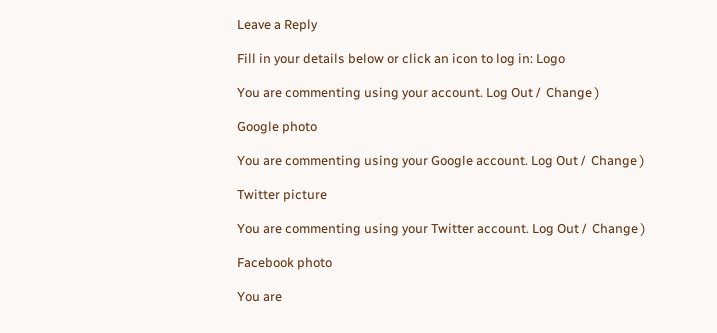Leave a Reply

Fill in your details below or click an icon to log in: Logo

You are commenting using your account. Log Out /  Change )

Google photo

You are commenting using your Google account. Log Out /  Change )

Twitter picture

You are commenting using your Twitter account. Log Out /  Change )

Facebook photo

You are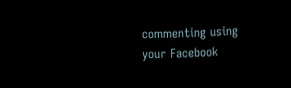commenting using your Facebook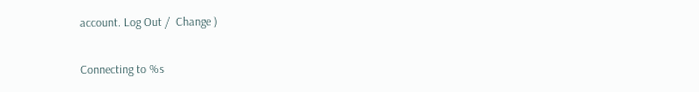account. Log Out /  Change )

Connecting to %s